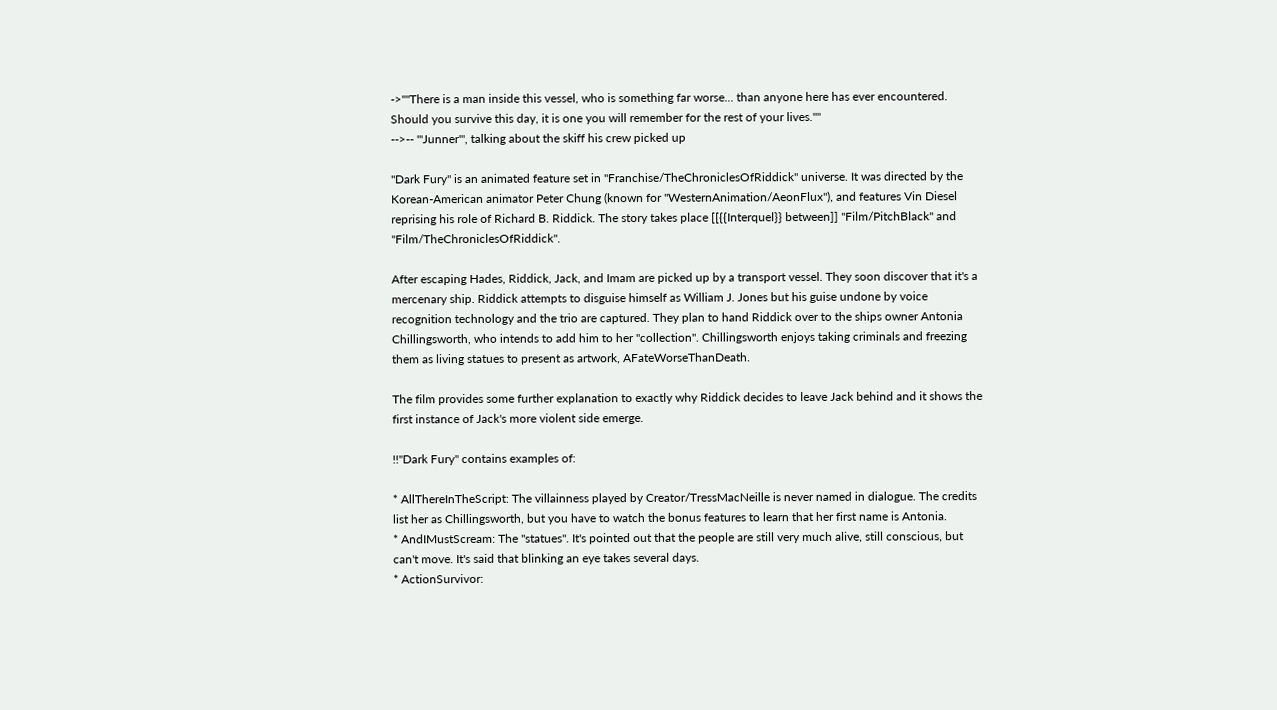->''"There is a man inside this vessel, who is something far worse... than anyone here has ever encountered. Should you survive this day, it is one you will remember for the rest of your lives."''
-->-- '''Junner''', talking about the skiff his crew picked up

''Dark Fury'' is an animated feature set in ''Franchise/TheChroniclesOfRiddick'' universe. It was directed by the Korean-American animator Peter Chung (known for ''WesternAnimation/AeonFlux''), and features Vin Diesel reprising his role of Richard B. Riddick. The story takes place [[{{Interquel}} between]] ''Film/PitchBlack'' and ''Film/TheChroniclesOfRiddick''.

After escaping Hades, Riddick, Jack, and Imam are picked up by a transport vessel. They soon discover that it's a mercenary ship. Riddick attempts to disguise himself as William J. Jones but his guise undone by voice recognition technology and the trio are captured. They plan to hand Riddick over to the ships owner Antonia Chillingsworth, who intends to add him to her "collection". Chillingsworth enjoys taking criminals and freezing them as living statues to present as artwork, AFateWorseThanDeath.

The film provides some further explanation to exactly why Riddick decides to leave Jack behind and it shows the first instance of Jack's more violent side emerge.

!!''Dark Fury'' contains examples of:

* AllThereInTheScript: The villainness played by Creator/TressMacNeille is never named in dialogue. The credits list her as Chillingsworth, but you have to watch the bonus features to learn that her first name is Antonia.
* AndIMustScream: The "statues". It's pointed out that the people are still very much alive, still conscious, but can't move. It's said that blinking an eye takes several days.
* ActionSurvivor: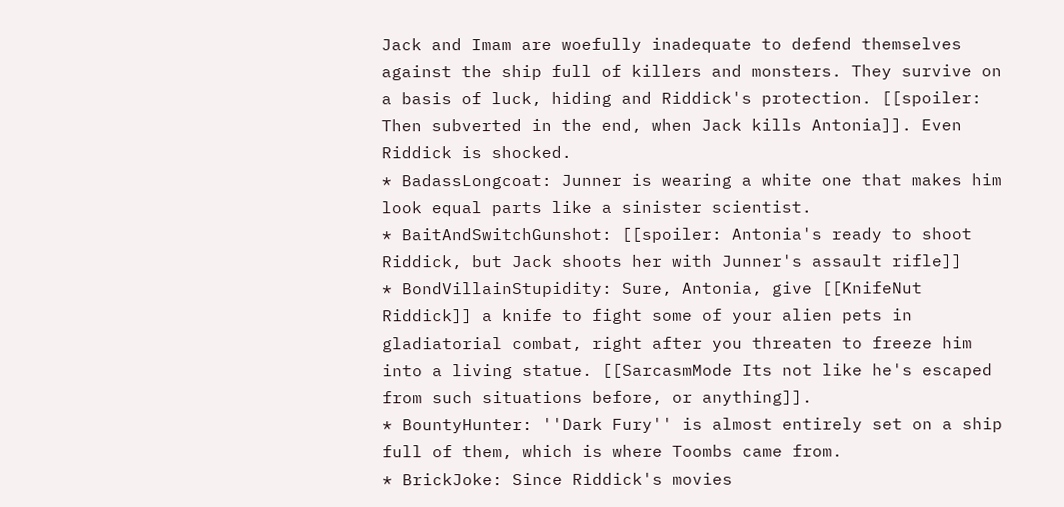Jack and Imam are woefully inadequate to defend themselves against the ship full of killers and monsters. They survive on a basis of luck, hiding and Riddick's protection. [[spoiler: Then subverted in the end, when Jack kills Antonia]]. Even Riddick is shocked.
* BadassLongcoat: Junner is wearing a white one that makes him look equal parts like a sinister scientist.
* BaitAndSwitchGunshot: [[spoiler: Antonia's ready to shoot Riddick, but Jack shoots her with Junner's assault rifle]]
* BondVillainStupidity: Sure, Antonia, give [[KnifeNut Riddick]] a knife to fight some of your alien pets in gladiatorial combat, right after you threaten to freeze him into a living statue. [[SarcasmMode Its not like he's escaped from such situations before, or anything]].
* BountyHunter: ''Dark Fury'' is almost entirely set on a ship full of them, which is where Toombs came from.
* BrickJoke: Since Riddick's movies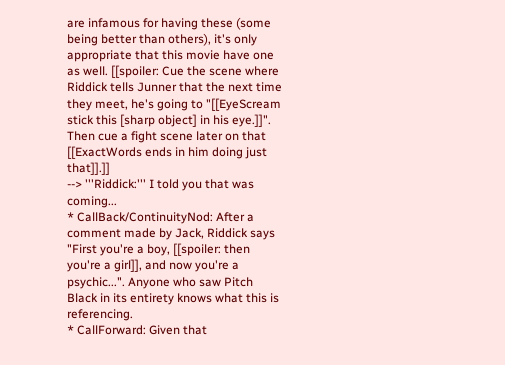are infamous for having these (some being better than others), it's only appropriate that this movie have one as well. [[spoiler: Cue the scene where Riddick tells Junner that the next time they meet, he's going to "[[EyeScream stick this [sharp object] in his eye.]]". Then cue a fight scene later on that [[ExactWords ends in him doing just that]].]]
--> '''Riddick:''' I told you that was coming...
* CallBack/ContinuityNod: After a comment made by Jack, Riddick says "First you're a boy, [[spoiler: then you're a girl]], and now you're a psychic...". Anyone who saw Pitch Black in its entirety knows what this is referencing.
* CallForward: Given that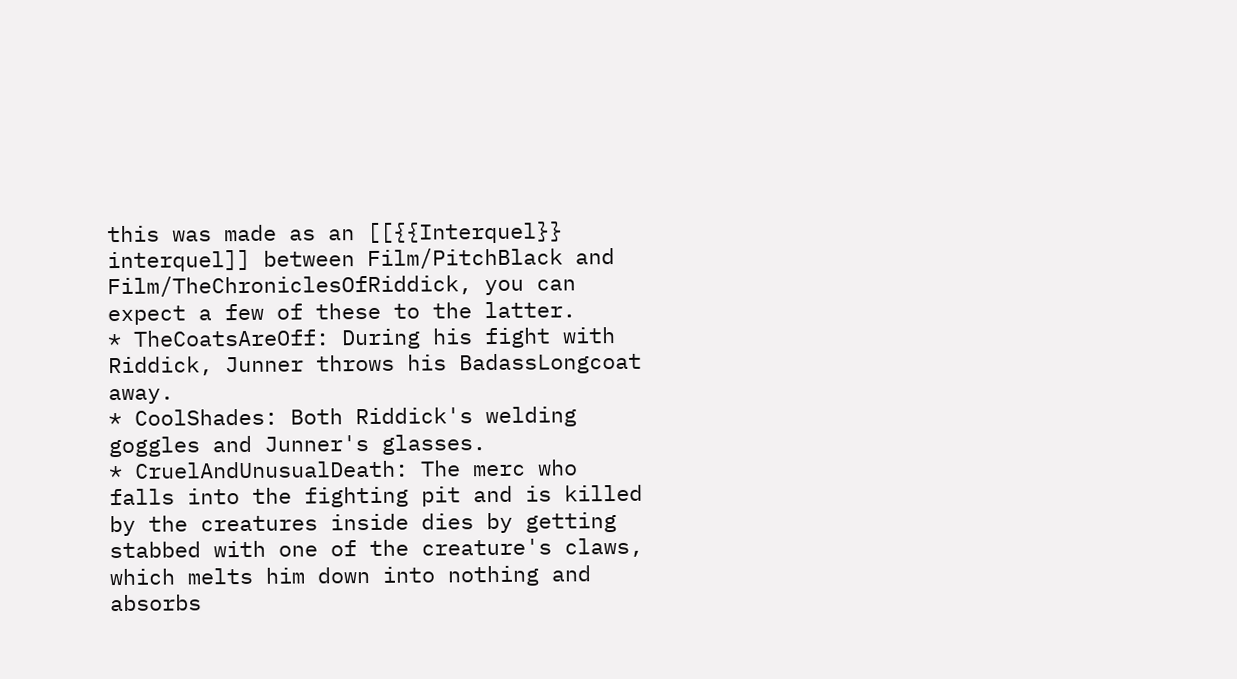this was made as an [[{{Interquel}} interquel]] between Film/PitchBlack and Film/TheChroniclesOfRiddick, you can expect a few of these to the latter.
* TheCoatsAreOff: During his fight with Riddick, Junner throws his BadassLongcoat away.
* CoolShades: Both Riddick's welding goggles and Junner's glasses.
* CruelAndUnusualDeath: The merc who falls into the fighting pit and is killed by the creatures inside dies by getting stabbed with one of the creature's claws, which melts him down into nothing and absorbs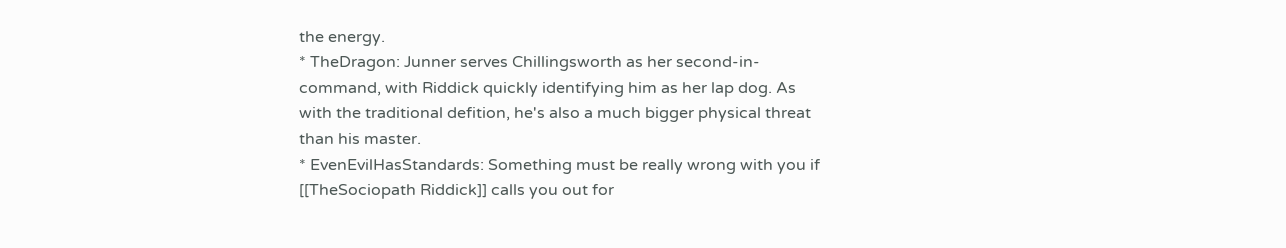the energy.
* TheDragon: Junner serves Chillingsworth as her second-in-command, with Riddick quickly identifying him as her lap dog. As with the traditional defition, he's also a much bigger physical threat than his master.
* EvenEvilHasStandards: Something must be really wrong with you if [[TheSociopath Riddick]] calls you out for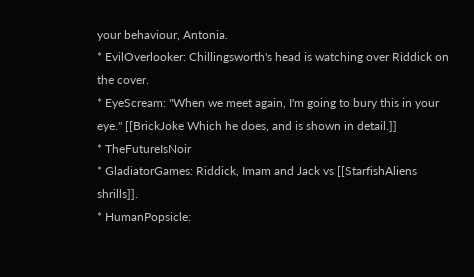your behaviour, Antonia.
* EvilOverlooker: Chillingsworth's head is watching over Riddick on the cover.
* EyeScream: "When we meet again, I'm going to bury this in your eye." [[BrickJoke Which he does, and is shown in detail.]]
* TheFutureIsNoir
* GladiatorGames: Riddick, Imam and Jack vs [[StarfishAliens shrills]].
* HumanPopsicle: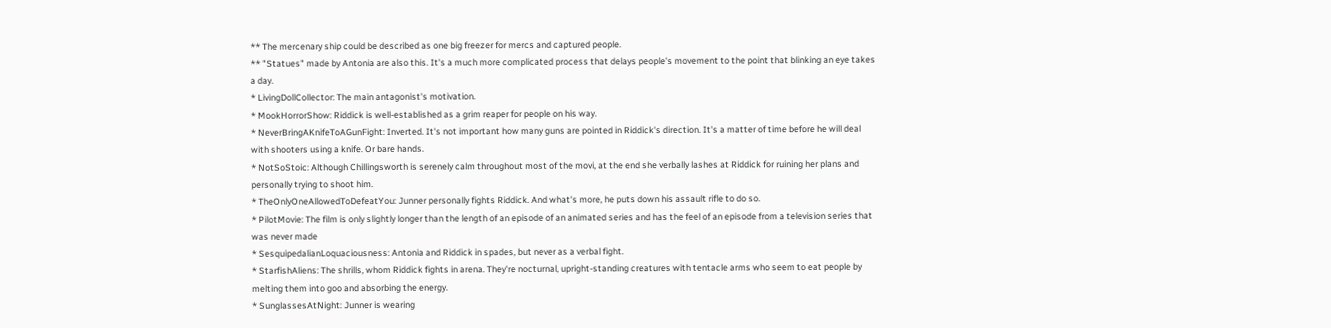** The mercenary ship could be described as one big freezer for mercs and captured people.
** "Statues" made by Antonia are also this. It's a much more complicated process that delays people's movement to the point that blinking an eye takes a day.
* LivingDollCollector: The main antagonist's motivation.
* MookHorrorShow: Riddick is well-established as a grim reaper for people on his way.
* NeverBringAKnifeToAGunFight: Inverted. It's not important how many guns are pointed in Riddick's direction. It's a matter of time before he will deal with shooters using a knife. Or bare hands.
* NotSoStoic: Although Chillingsworth is serenely calm throughout most of the movi, at the end she verbally lashes at Riddick for ruining her plans and personally trying to shoot him.
* TheOnlyOneAllowedToDefeatYou: Junner personally fights Riddick. And what's more, he puts down his assault rifle to do so.
* PilotMovie: The film is only slightly longer than the length of an episode of an animated series and has the feel of an episode from a television series that was never made
* SesquipedalianLoquaciousness: Antonia and Riddick in spades, but never as a verbal fight.
* StarfishAliens: The shrills, whom Riddick fights in arena. They're nocturnal, upright-standing creatures with tentacle arms who seem to eat people by melting them into goo and absorbing the energy.
* SunglassesAtNight: Junner is wearing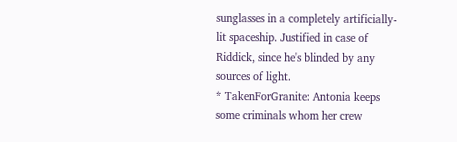sunglasses in a completely artificially-lit spaceship. Justified in case of Riddick, since he's blinded by any sources of light.
* TakenForGranite: Antonia keeps some criminals whom her crew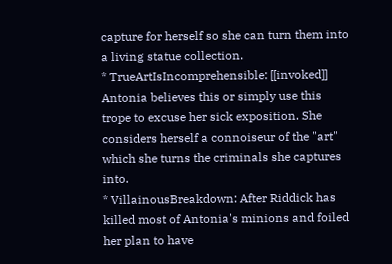capture for herself so she can turn them into a living statue collection.
* TrueArtIsIncomprehensible: [[invoked]] Antonia believes this or simply use this trope to excuse her sick exposition. She considers herself a connoiseur of the "art" which she turns the criminals she captures into.
* VillainousBreakdown: After Riddick has killed most of Antonia's minions and foiled her plan to have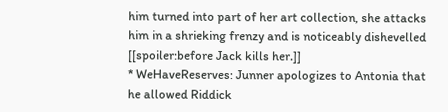him turned into part of her art collection, she attacks him in a shrieking frenzy and is noticeably dishevelled [[spoiler:before Jack kills her.]]
* WeHaveReserves: Junner apologizes to Antonia that he allowed Riddick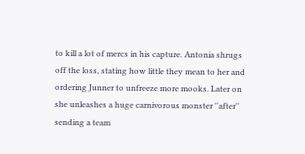to kill a lot of mercs in his capture. Antonia shrugs off the loss, stating how little they mean to her and ordering Junner to unfreeze more mooks. Later on she unleashes a huge carnivorous monster ''after'' sending a team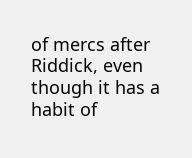of mercs after Riddick, even though it has a habit of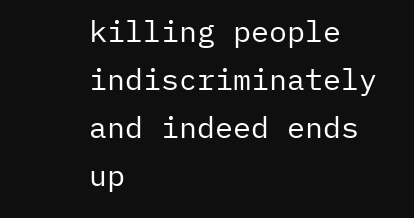killing people indiscriminately and indeed ends up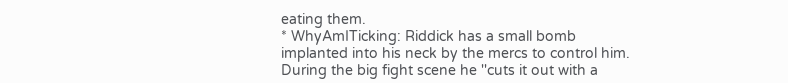eating them.
* WhyAmITicking: Riddick has a small bomb implanted into his neck by the mercs to control him. During the big fight scene he ''cuts it out with a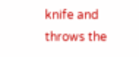knife and throws the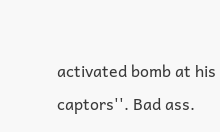activated bomb at his captors''. Bad ass.